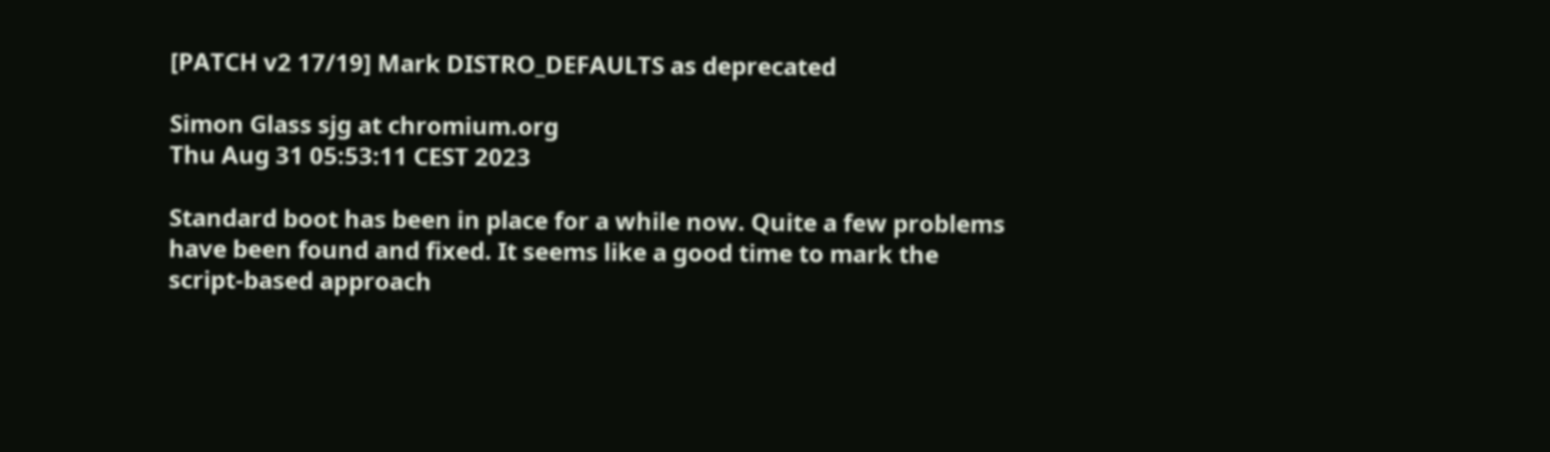[PATCH v2 17/19] Mark DISTRO_DEFAULTS as deprecated

Simon Glass sjg at chromium.org
Thu Aug 31 05:53:11 CEST 2023

Standard boot has been in place for a while now. Quite a few problems
have been found and fixed. It seems like a good time to mark the
script-based approach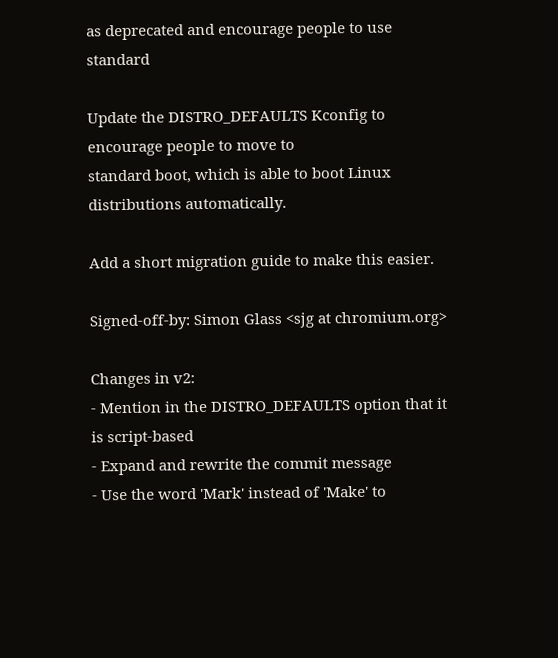as deprecated and encourage people to use standard

Update the DISTRO_DEFAULTS Kconfig to encourage people to move to
standard boot, which is able to boot Linux distributions automatically.

Add a short migration guide to make this easier.

Signed-off-by: Simon Glass <sjg at chromium.org>

Changes in v2:
- Mention in the DISTRO_DEFAULTS option that it is script-based
- Expand and rewrite the commit message
- Use the word 'Mark' instead of 'Make' to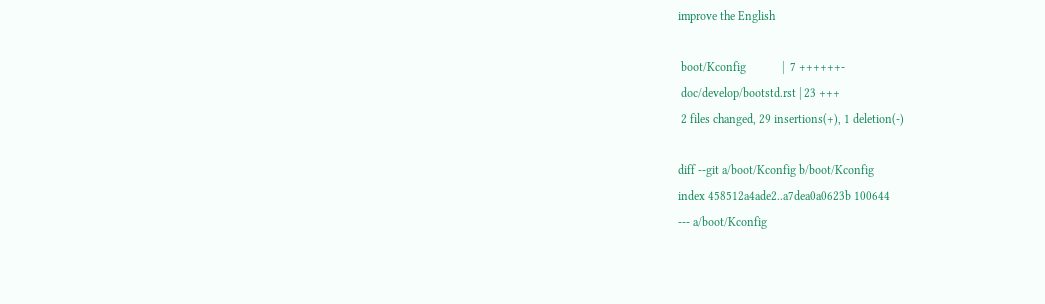improve the English

 boot/Kconfig            |  7 ++++++-
 doc/develop/bootstd.rst | 23 +++
 2 files changed, 29 insertions(+), 1 deletion(-)

diff --git a/boot/Kconfig b/boot/Kconfig
index 458512a4ade2..a7dea0a0623b 100644
--- a/boot/Kconfig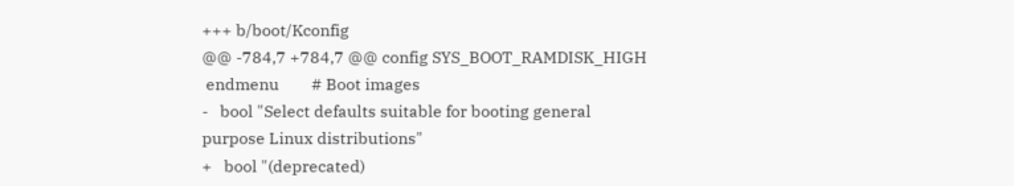+++ b/boot/Kconfig
@@ -784,7 +784,7 @@ config SYS_BOOT_RAMDISK_HIGH
 endmenu        # Boot images
-   bool "Select defaults suitable for booting general purpose Linux distributions"
+   bool "(deprecated)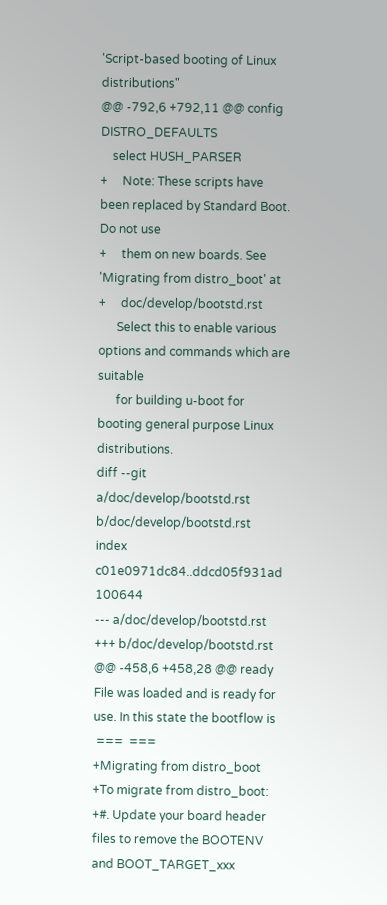'Script-based booting of Linux distributions"
@@ -792,6 +792,11 @@ config DISTRO_DEFAULTS
    select HUSH_PARSER
+     Note: These scripts have been replaced by Standard Boot. Do not use
+     them on new boards. See 'Migrating from distro_boot' at
+     doc/develop/bootstd.rst
      Select this to enable various options and commands which are suitable
      for building u-boot for booting general purpose Linux distributions.
diff --git a/doc/develop/bootstd.rst b/doc/develop/bootstd.rst
index c01e0971dc84..ddcd05f931ad 100644
--- a/doc/develop/bootstd.rst
+++ b/doc/develop/bootstd.rst
@@ -458,6 +458,28 @@ ready    File was loaded and is ready for use. In this state the bootflow is
 ===  ===
+Migrating from distro_boot
+To migrate from distro_boot:
+#. Update your board header files to remove the BOOTENV and BOOT_TARGET_xxx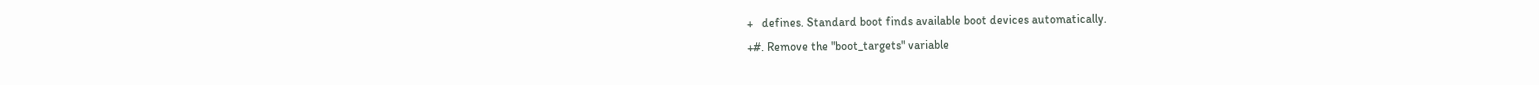+   defines. Standard boot finds available boot devices automatically.
+#. Remove the "boot_targets" variable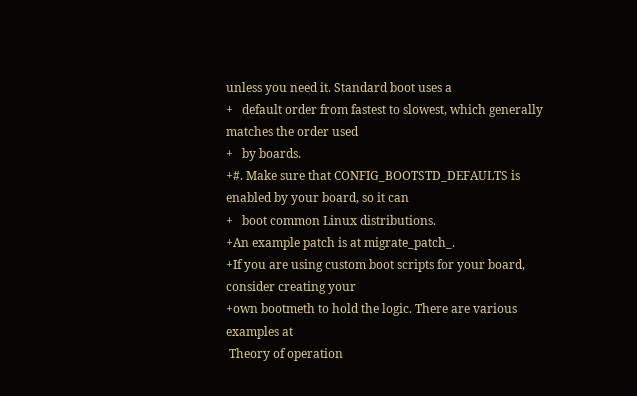unless you need it. Standard boot uses a
+   default order from fastest to slowest, which generally matches the order used
+   by boards.
+#. Make sure that CONFIG_BOOTSTD_DEFAULTS is enabled by your board, so it can
+   boot common Linux distributions.
+An example patch is at migrate_patch_.
+If you are using custom boot scripts for your board, consider creating your
+own bootmeth to hold the logic. There are various examples at
 Theory of operation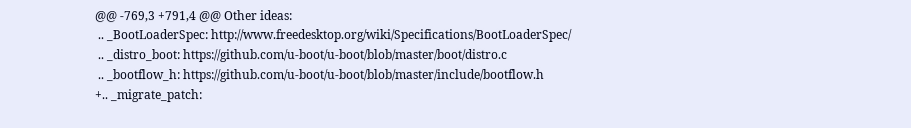@@ -769,3 +791,4 @@ Other ideas:
 .. _BootLoaderSpec: http://www.freedesktop.org/wiki/Specifications/BootLoaderSpec/
 .. _distro_boot: https://github.com/u-boot/u-boot/blob/master/boot/distro.c
 .. _bootflow_h: https://github.com/u-boot/u-boot/blob/master/include/bootflow.h
+.. _migrate_patch: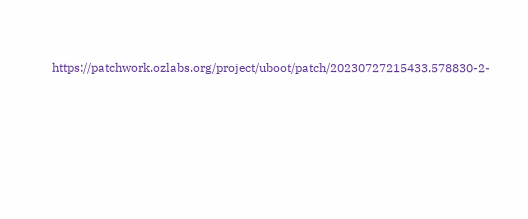https://patchwork.ozlabs.org/project/uboot/patch/20230727215433.578830-2-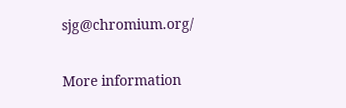sjg@chromium.org/

More information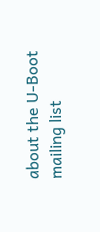about the U-Boot mailing list